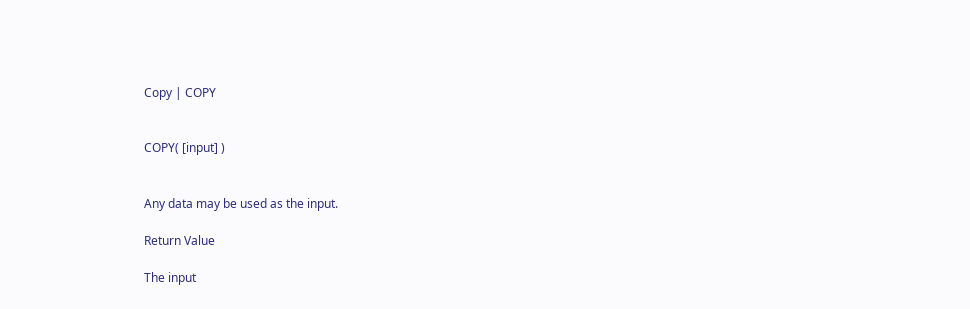Copy | COPY


COPY( [input] )


Any data may be used as the input.

Return Value

The input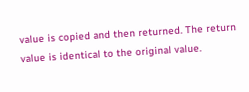value is copied and then returned. The return value is identical to the original value.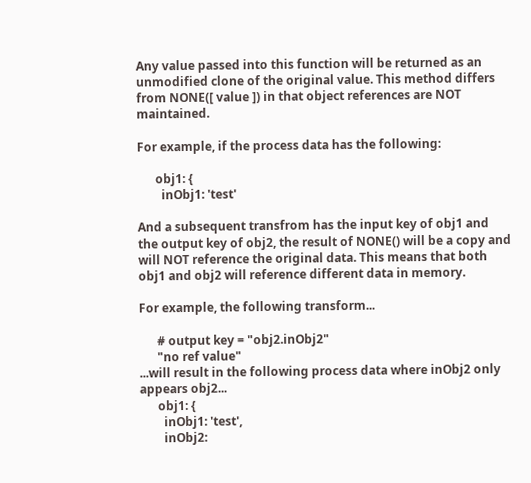Any value passed into this function will be returned as an unmodified clone of the original value. This method differs from NONE([ value ]) in that object references are NOT maintained.

For example, if the process data has the following:

      obj1: {
        inObj1: 'test'

And a subsequent transfrom has the input key of obj1 and the output key of obj2, the result of NONE() will be a copy and will NOT reference the original data. This means that both obj1 and obj2 will reference different data in memory.

For example, the following transform...

      # output key = "obj2.inObj2"
      "no ref value"
...will result in the following process data where inObj2 only appears obj2...
      obj1: {
        inObj1: 'test',
        inObj2: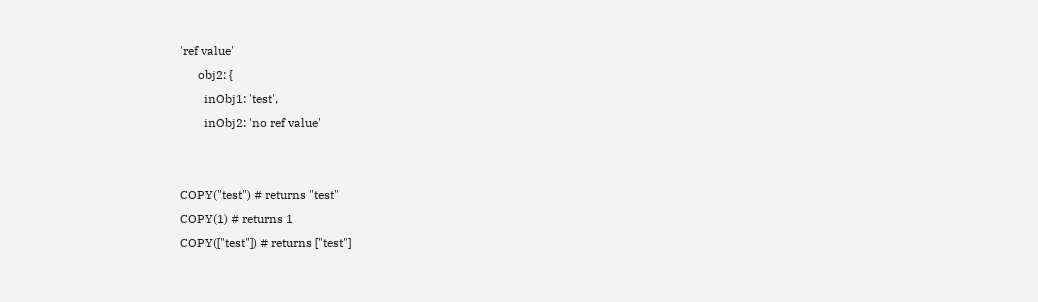'ref value'
      obj2: {
        inObj1: 'test',
        inObj2: 'no ref value'


COPY("test") # returns "test"
COPY(1) # returns 1
COPY(["test"]) # returns ["test"]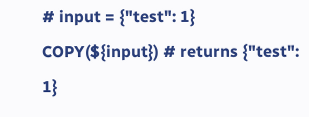# input = {"test": 1}
COPY(${input}) # returns {"test": 1}